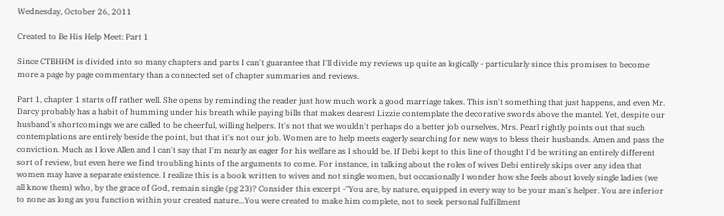Wednesday, October 26, 2011

Created to Be His Help Meet: Part 1

Since CTBHHM is divided into so many chapters and parts I can't guarantee that I'll divide my reviews up quite as logically - particularly since this promises to become more a page by page commentary than a connected set of chapter summaries and reviews.

Part 1, chapter 1 starts off rather well. She opens by reminding the reader just how much work a good marriage takes. This isn't something that just happens, and even Mr. Darcy probably has a habit of humming under his breath while paying bills that makes dearest Lizzie contemplate the decorative swords above the mantel. Yet, despite our husband's shortcomings we are called to be cheerful, willing helpers. It's not that we wouldn't perhaps do a better job ourselves, Mrs. Pearl rightly points out that such contemplations are entirely beside the point, but that it's not our job. Women are to help meets eagerly searching for new ways to bless their husbands. Amen and pass the conviction. Much as I love Allen and I can't say that I'm nearly as eager for his welfare as I should be. If Debi kept to this line of thought I'd be writing an entirely different sort of review, but even here we find troubling hints of the arguments to come. For instance, in talking about the roles of wives Debi entirely skips over any idea that women may have a separate existence. I realize this is a book written to wives and not single women, but occasionally I wonder how she feels about lovely single ladies (we all know them) who, by the grace of God, remain single (pg 23)? Consider this excerpt -"You are, by nature, equipped in every way to be your man's helper. You are inferior to none as long as you function within your created nature...You were created to make him complete, not to seek personal fulfillment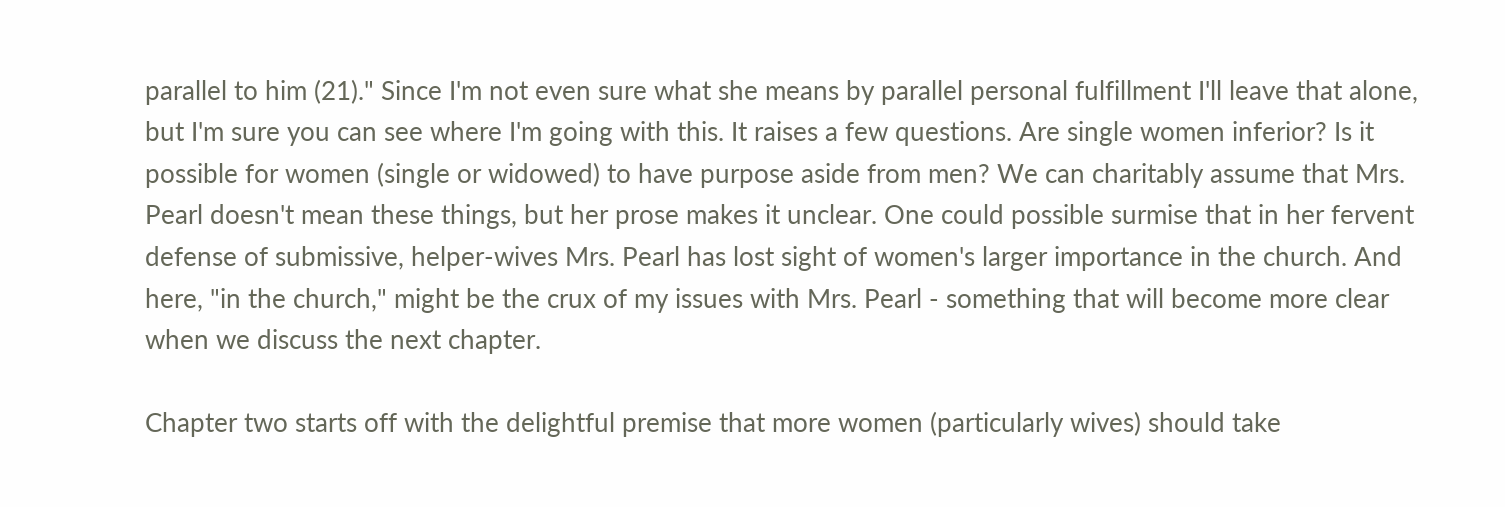parallel to him (21)." Since I'm not even sure what she means by parallel personal fulfillment I'll leave that alone, but I'm sure you can see where I'm going with this. It raises a few questions. Are single women inferior? Is it possible for women (single or widowed) to have purpose aside from men? We can charitably assume that Mrs. Pearl doesn't mean these things, but her prose makes it unclear. One could possible surmise that in her fervent defense of submissive, helper-wives Mrs. Pearl has lost sight of women's larger importance in the church. And here, "in the church," might be the crux of my issues with Mrs. Pearl - something that will become more clear when we discuss the next chapter.

Chapter two starts off with the delightful premise that more women (particularly wives) should take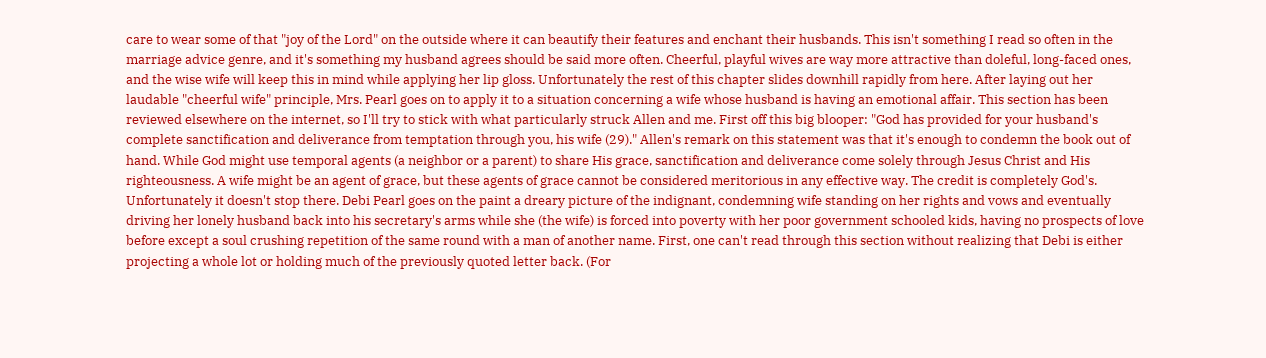care to wear some of that "joy of the Lord" on the outside where it can beautify their features and enchant their husbands. This isn't something I read so often in the marriage advice genre, and it's something my husband agrees should be said more often. Cheerful, playful wives are way more attractive than doleful, long-faced ones, and the wise wife will keep this in mind while applying her lip gloss. Unfortunately the rest of this chapter slides downhill rapidly from here. After laying out her laudable "cheerful wife" principle, Mrs. Pearl goes on to apply it to a situation concerning a wife whose husband is having an emotional affair. This section has been reviewed elsewhere on the internet, so I'll try to stick with what particularly struck Allen and me. First off this big blooper: "God has provided for your husband's complete sanctification and deliverance from temptation through you, his wife (29)." Allen's remark on this statement was that it's enough to condemn the book out of hand. While God might use temporal agents (a neighbor or a parent) to share His grace, sanctification and deliverance come solely through Jesus Christ and His righteousness. A wife might be an agent of grace, but these agents of grace cannot be considered meritorious in any effective way. The credit is completely God's. Unfortunately it doesn't stop there. Debi Pearl goes on the paint a dreary picture of the indignant, condemning wife standing on her rights and vows and eventually driving her lonely husband back into his secretary's arms while she (the wife) is forced into poverty with her poor government schooled kids, having no prospects of love before except a soul crushing repetition of the same round with a man of another name. First, one can't read through this section without realizing that Debi is either projecting a whole lot or holding much of the previously quoted letter back. (For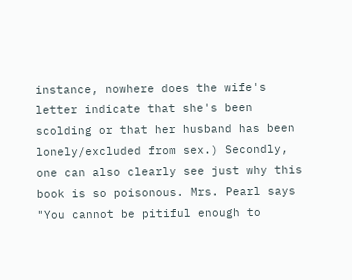instance, nowhere does the wife's letter indicate that she's been scolding or that her husband has been lonely/excluded from sex.) Secondly, one can also clearly see just why this book is so poisonous. Mrs. Pearl says "You cannot be pitiful enough to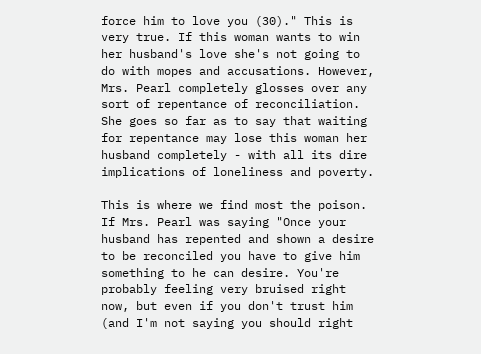force him to love you (30)." This is very true. If this woman wants to win her husband's love she's not going to do with mopes and accusations. However, Mrs. Pearl completely glosses over any sort of repentance of reconciliation. She goes so far as to say that waiting for repentance may lose this woman her husband completely - with all its dire implications of loneliness and poverty.

This is where we find most the poison. If Mrs. Pearl was saying "Once your husband has repented and shown a desire to be reconciled you have to give him something to he can desire. You're probably feeling very bruised right now, but even if you don't trust him (and I'm not saying you should right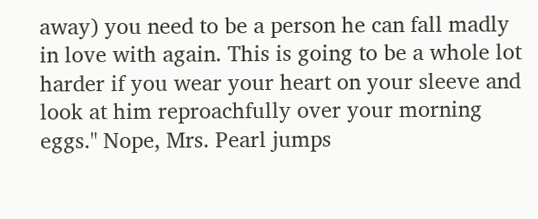away) you need to be a person he can fall madly in love with again. This is going to be a whole lot harder if you wear your heart on your sleeve and look at him reproachfully over your morning eggs." Nope, Mrs. Pearl jumps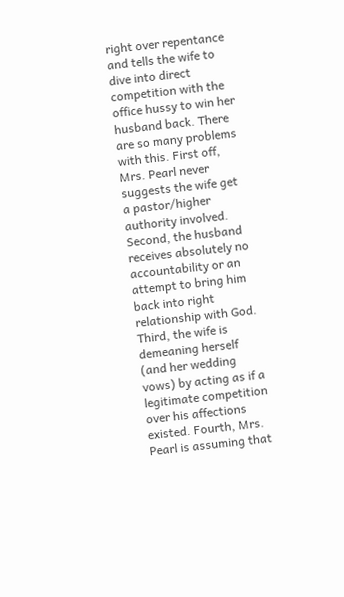right over repentance and tells the wife to dive into direct competition with the office hussy to win her husband back. There are so many problems with this. First off, Mrs. Pearl never suggests the wife get a pastor/higher authority involved. Second, the husband receives absolutely no accountability or an attempt to bring him back into right relationship with God. Third, the wife is demeaning herself (and her wedding vows) by acting as if a legitimate competition over his affections existed. Fourth, Mrs. Pearl is assuming that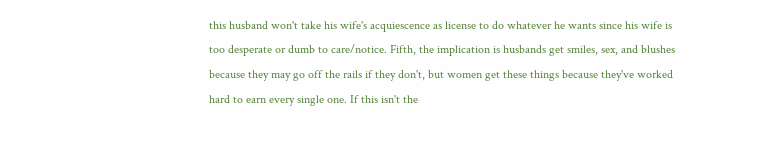this husband won't take his wife's acquiescence as license to do whatever he wants since his wife is too desperate or dumb to care/notice. Fifth, the implication is husbands get smiles, sex, and blushes because they may go off the rails if they don't, but women get these things because they've worked hard to earn every single one. If this isn't the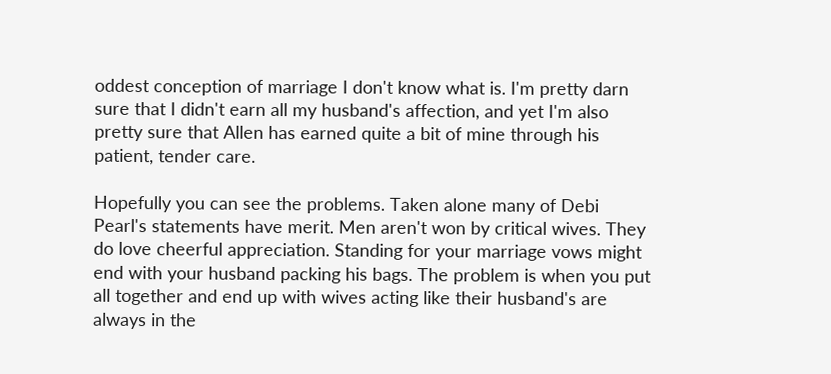oddest conception of marriage I don't know what is. I'm pretty darn sure that I didn't earn all my husband's affection, and yet I'm also pretty sure that Allen has earned quite a bit of mine through his patient, tender care.

Hopefully you can see the problems. Taken alone many of Debi Pearl's statements have merit. Men aren't won by critical wives. They do love cheerful appreciation. Standing for your marriage vows might end with your husband packing his bags. The problem is when you put all together and end up with wives acting like their husband's are always in the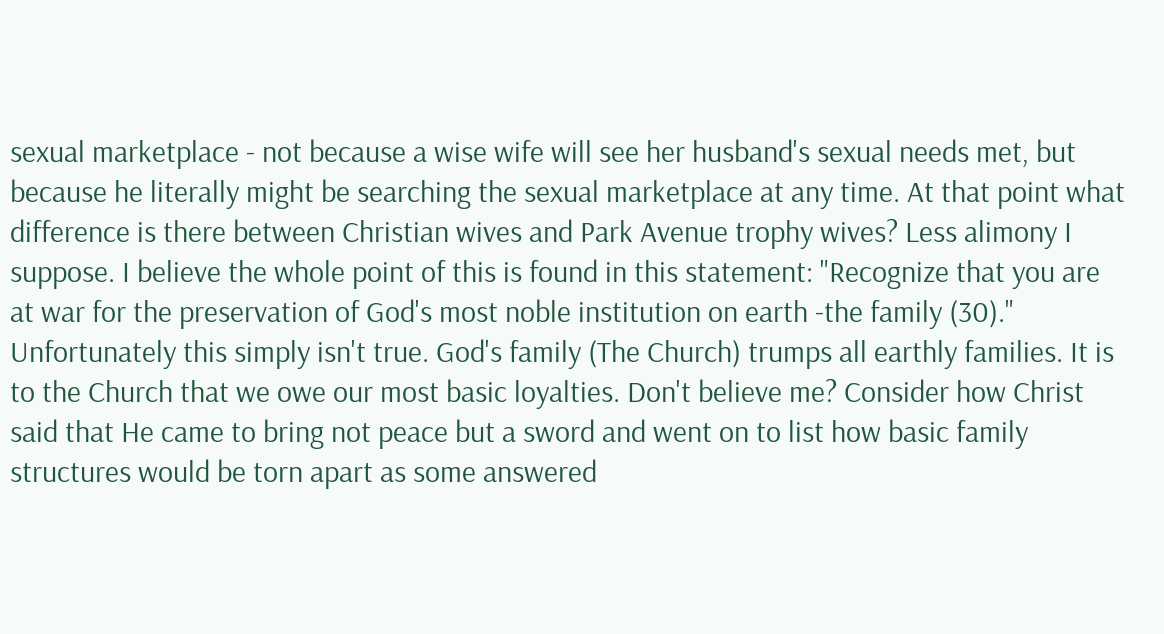sexual marketplace - not because a wise wife will see her husband's sexual needs met, but because he literally might be searching the sexual marketplace at any time. At that point what difference is there between Christian wives and Park Avenue trophy wives? Less alimony I suppose. I believe the whole point of this is found in this statement: "Recognize that you are at war for the preservation of God's most noble institution on earth -the family (30)." Unfortunately this simply isn't true. God's family (The Church) trumps all earthly families. It is to the Church that we owe our most basic loyalties. Don't believe me? Consider how Christ said that He came to bring not peace but a sword and went on to list how basic family structures would be torn apart as some answered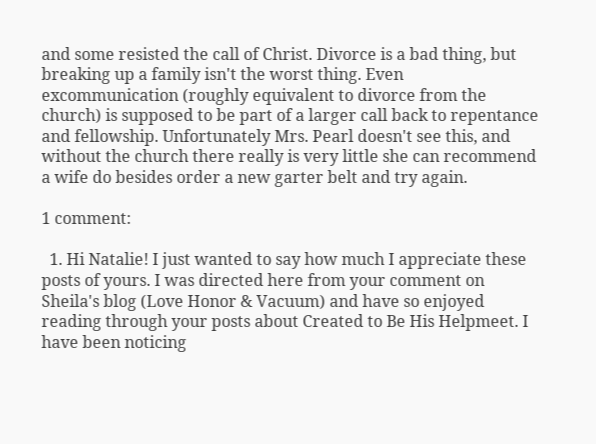and some resisted the call of Christ. Divorce is a bad thing, but breaking up a family isn't the worst thing. Even excommunication (roughly equivalent to divorce from the church) is supposed to be part of a larger call back to repentance and fellowship. Unfortunately Mrs. Pearl doesn't see this, and without the church there really is very little she can recommend a wife do besides order a new garter belt and try again.

1 comment:

  1. Hi Natalie! I just wanted to say how much I appreciate these posts of yours. I was directed here from your comment on Sheila's blog (Love Honor & Vacuum) and have so enjoyed reading through your posts about Created to Be His Helpmeet. I have been noticing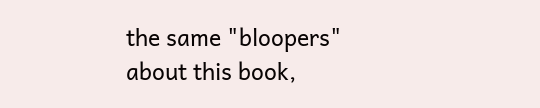the same "bloopers" about this book,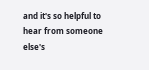and it's so helpful to hear from someone else's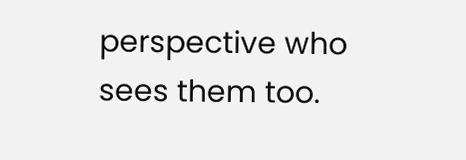perspective who sees them too.